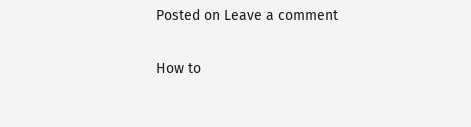Posted on Leave a comment

How to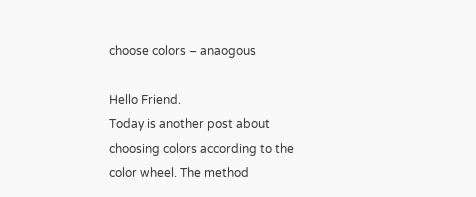choose colors – anaogous

Hello Friend.
Today is another post about choosing colors according to the color wheel. The method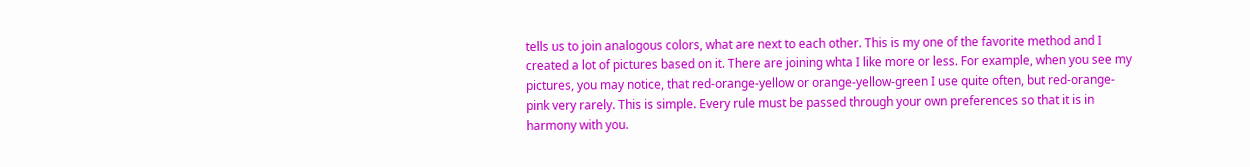tells us to join analogous colors, what are next to each other. This is my one of the favorite method and I created a lot of pictures based on it. There are joining whta I like more or less. For example, when you see my pictures, you may notice, that red-orange-yellow or orange-yellow-green I use quite often, but red-orange-pink very rarely. This is simple. Every rule must be passed through your own preferences so that it is in harmony with you.